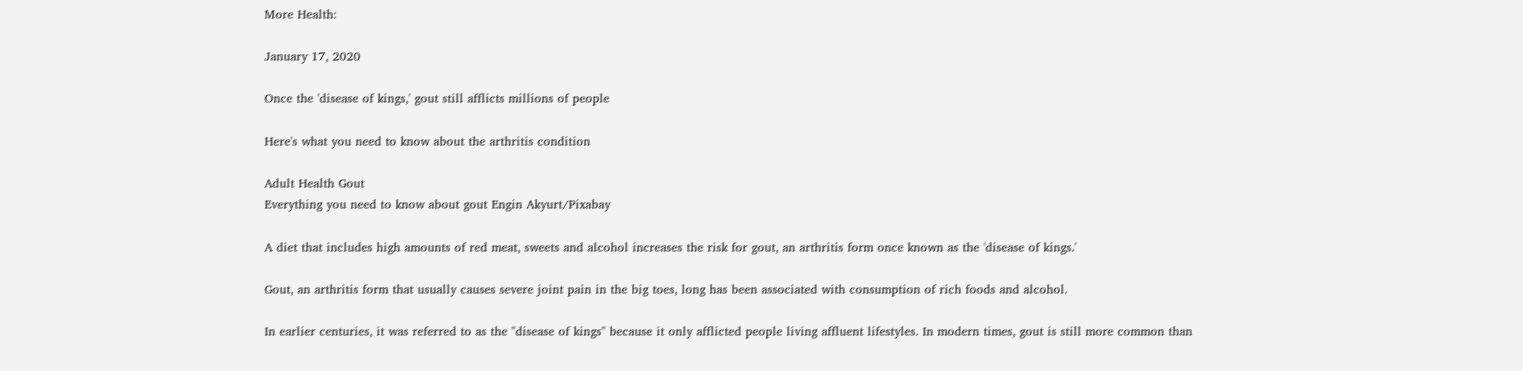More Health:

January 17, 2020

Once the 'disease of kings,' gout still afflicts millions of people

Here's what you need to know about the arthritis condition

Adult Health Gout
Everything you need to know about gout Engin Akyurt/Pixabay

A diet that includes high amounts of red meat, sweets and alcohol increases the risk for gout, an arthritis form once known as the 'disease of kings.'

Gout, an arthritis form that usually causes severe joint pain in the big toes, long has been associated with consumption of rich foods and alcohol.

In earlier centuries, it was referred to as the "disease of kings" because it only afflicted people living affluent lifestyles. In modern times, gout is still more common than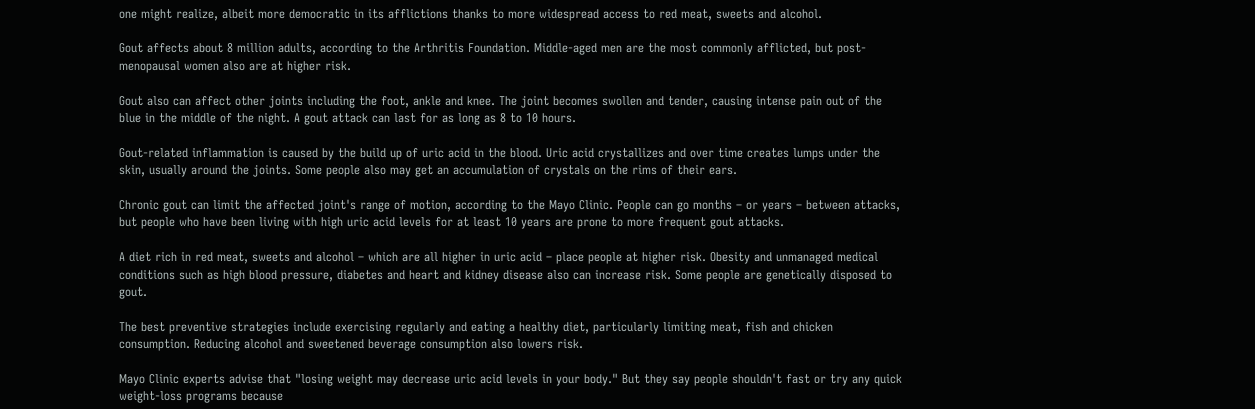one might realize, albeit more democratic in its afflictions thanks to more widespread access to red meat, sweets and alcohol.

Gout affects about 8 million adults, according to the Arthritis Foundation. Middle-aged men are the most commonly afflicted, but post-menopausal women also are at higher risk.

Gout also can affect other joints including the foot, ankle and knee. The joint becomes swollen and tender, causing intense pain out of the blue in the middle of the night. A gout attack can last for as long as 8 to 10 hours.

Gout-related inflammation is caused by the build up of uric acid in the blood. Uric acid crystallizes and over time creates lumps under the skin, usually around the joints. Some people also may get an accumulation of crystals on the rims of their ears.

Chronic gout can limit the affected joint's range of motion, according to the Mayo Clinic. People can go months – or years – between attacks, but people who have been living with high uric acid levels for at least 10 years are prone to more frequent gout attacks.

A diet rich in red meat, sweets and alcohol – which are all higher in uric acid – place people at higher risk. Obesity and unmanaged medical conditions such as high blood pressure, diabetes and heart and kidney disease also can increase risk. Some people are genetically disposed to gout.

The best preventive strategies include exercising regularly and eating a healthy diet, particularly limiting meat, fish and chicken consumption. Reducing alcohol and sweetened beverage consumption also lowers risk.

Mayo Clinic experts advise that "losing weight may decrease uric acid levels in your body." But they say people shouldn't fast or try any quick weight-loss programs because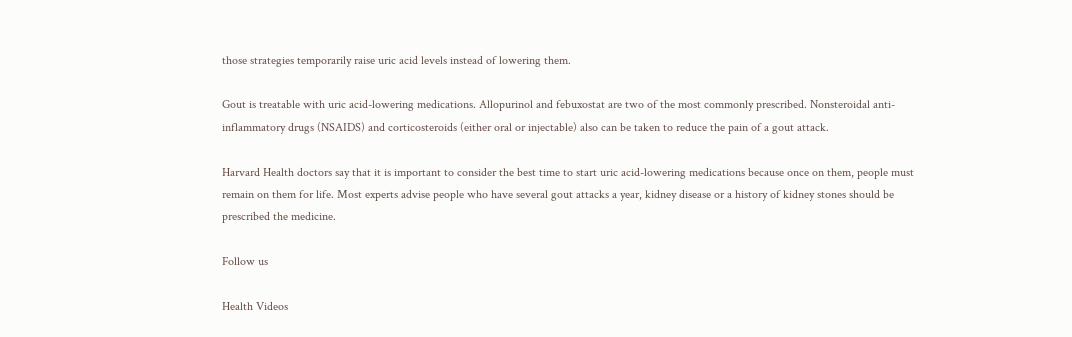those strategies temporarily raise uric acid levels instead of lowering them.

Gout is treatable with uric acid-lowering medications. Allopurinol and febuxostat are two of the most commonly prescribed. Nonsteroidal anti-inflammatory drugs (NSAIDS) and corticosteroids (either oral or injectable) also can be taken to reduce the pain of a gout attack.

Harvard Health doctors say that it is important to consider the best time to start uric acid-lowering medications because once on them, people must remain on them for life. Most experts advise people who have several gout attacks a year, kidney disease or a history of kidney stones should be prescribed the medicine.

Follow us

Health Videos